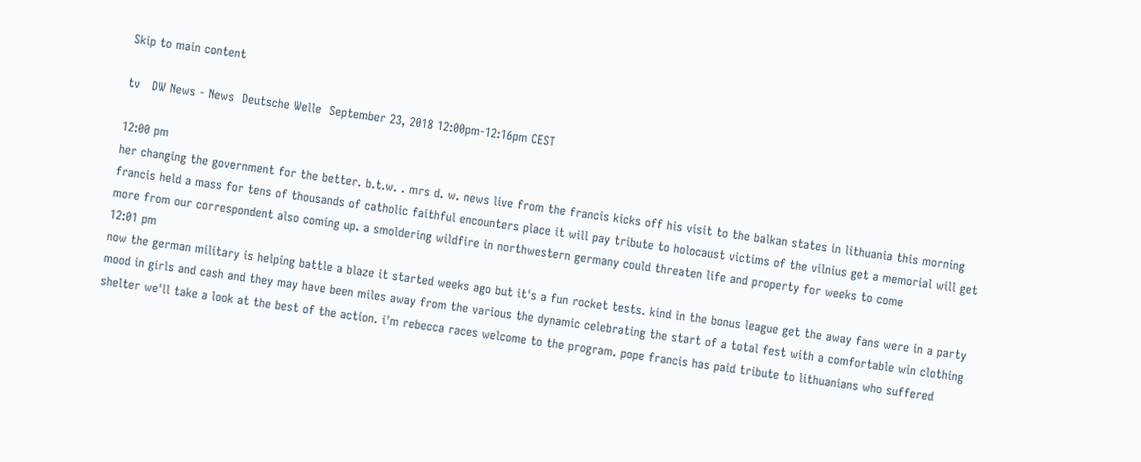Skip to main content

tv   DW News - News  Deutsche Welle  September 23, 2018 12:00pm-12:16pm CEST

12:00 pm
her changing the government for the better. b.t.w. . mrs d. w. news live from the francis kicks off his visit to the balkan states in lithuania this morning francis held a mass for tens of thousands of catholic faithful encounters place it will pay tribute to holocaust victims of the vilnius get a memorial will get more from our correspondent also coming up. a smoldering wildfire in northwestern germany could threaten life and property for weeks to come
12:01 pm
now the german military is helping battle a blaze it started weeks ago but it's a fun rocket tests. kind in the bonus league get the away fans were in a party mood in girls and cash and they may have been miles away from the various the dynamic celebrating the start of a total fest with a comfortable win clothing shelter we'll take a look at the best of the action. i'm rebecca races welcome to the program. pope francis has paid tribute to lithuanians who suffered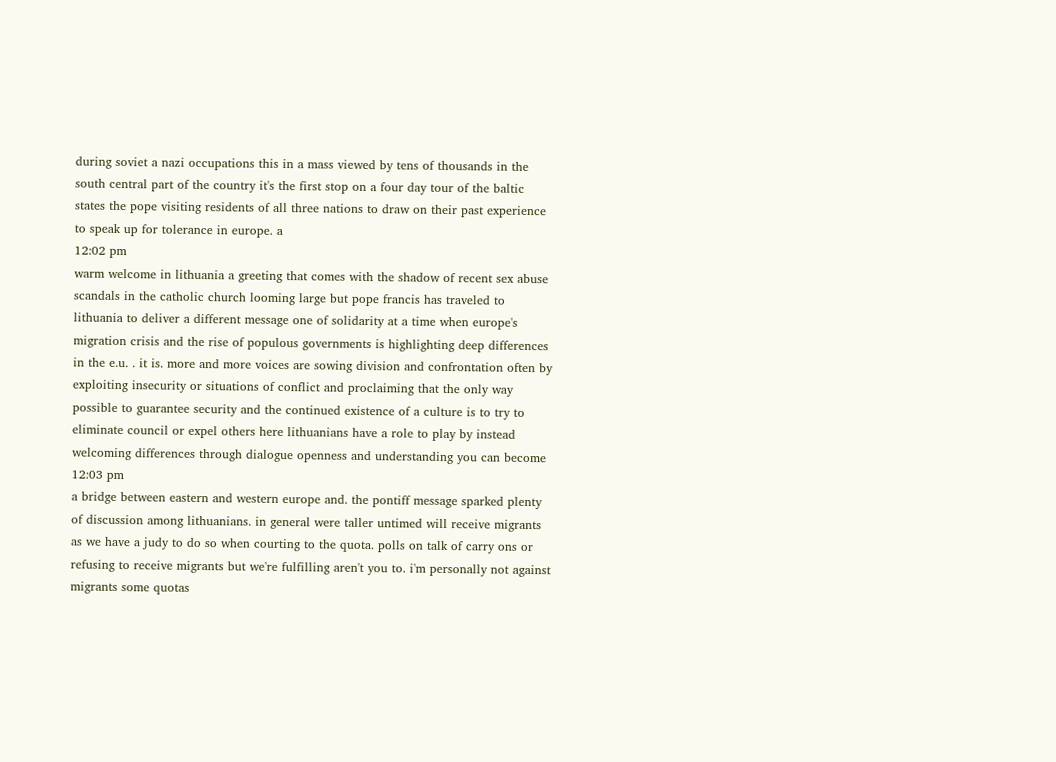during soviet a nazi occupations this in a mass viewed by tens of thousands in the south central part of the country it's the first stop on a four day tour of the baltic states the pope visiting residents of all three nations to draw on their past experience to speak up for tolerance in europe. a
12:02 pm
warm welcome in lithuania a greeting that comes with the shadow of recent sex abuse scandals in the catholic church looming large but pope francis has traveled to lithuania to deliver a different message one of solidarity at a time when europe's migration crisis and the rise of populous governments is highlighting deep differences in the e.u. . it is. more and more voices are sowing division and confrontation often by exploiting insecurity or situations of conflict and proclaiming that the only way possible to guarantee security and the continued existence of a culture is to try to eliminate council or expel others here lithuanians have a role to play by instead welcoming differences through dialogue openness and understanding you can become
12:03 pm
a bridge between eastern and western europe and. the pontiff message sparked plenty of discussion among lithuanians. in general were taller untimed will receive migrants as we have a judy to do so when courting to the quota. polls on talk of carry ons or refusing to receive migrants but we're fulfilling aren't you to. i'm personally not against migrants some quotas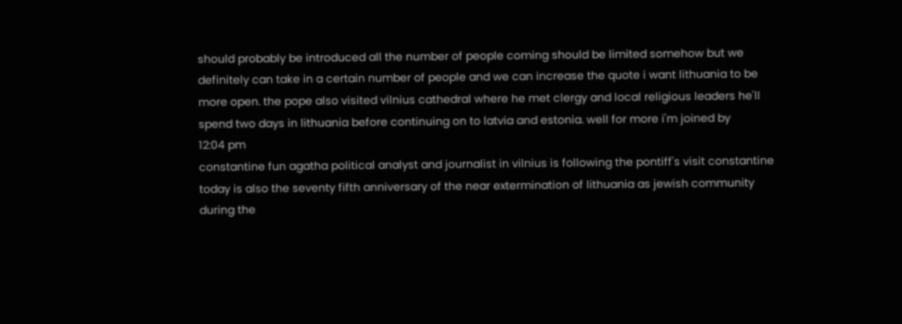should probably be introduced all the number of people coming should be limited somehow but we definitely can take in a certain number of people and we can increase the quote i want lithuania to be more open. the pope also visited vilnius cathedral where he met clergy and local religious leaders he'll spend two days in lithuania before continuing on to latvia and estonia. well for more i'm joined by
12:04 pm
constantine fun agatha political analyst and journalist in vilnius is following the pontiff's visit constantine today is also the seventy fifth anniversary of the near extermination of lithuania as jewish community during the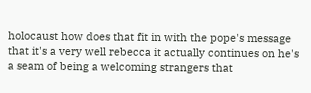holocaust how does that fit in with the pope's message that it's a very well rebecca it actually continues on he's a seam of being a welcoming strangers that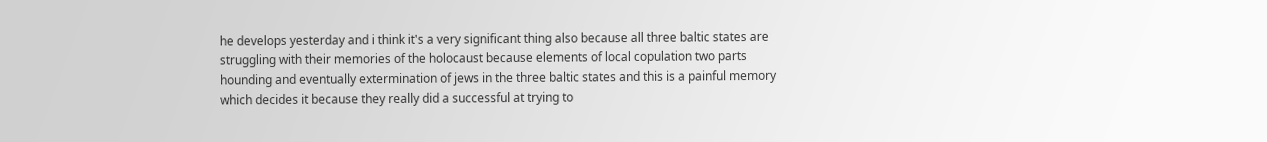he develops yesterday and i think it's a very significant thing also because all three baltic states are struggling with their memories of the holocaust because elements of local copulation two parts hounding and eventually extermination of jews in the three baltic states and this is a painful memory which decides it because they really did a successful at trying to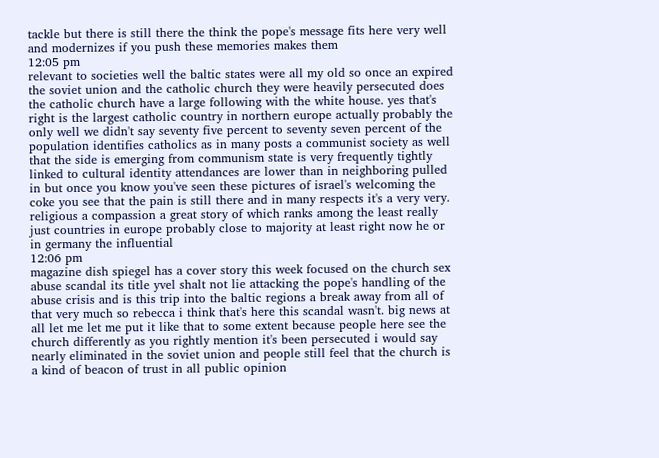tackle but there is still there the think the pope's message fits here very well and modernizes if you push these memories makes them
12:05 pm
relevant to societies well the baltic states were all my old so once an expired the soviet union and the catholic church they were heavily persecuted does the catholic church have a large following with the white house. yes that's right is the largest catholic country in northern europe actually probably the only well we didn't say seventy five percent to seventy seven percent of the population identifies catholics as in many posts a communist society as well that the side is emerging from communism state is very frequently tightly linked to cultural identity attendances are lower than in neighboring pulled in but once you know you've seen these pictures of israel's welcoming the coke you see that the pain is still there and in many respects it's a very very. religious a compassion a great story of which ranks among the least really just countries in europe probably close to majority at least right now he or in germany the influential
12:06 pm
magazine dish spiegel has a cover story this week focused on the church sex abuse scandal its title yvel shalt not lie attacking the pope's handling of the abuse crisis and is this trip into the baltic regions a break away from all of that very much so rebecca i think that's here this scandal wasn't. big news at all let me let me put it like that to some extent because people here see the church differently as you rightly mention it's been persecuted i would say nearly eliminated in the soviet union and people still feel that the church is a kind of beacon of trust in all public opinion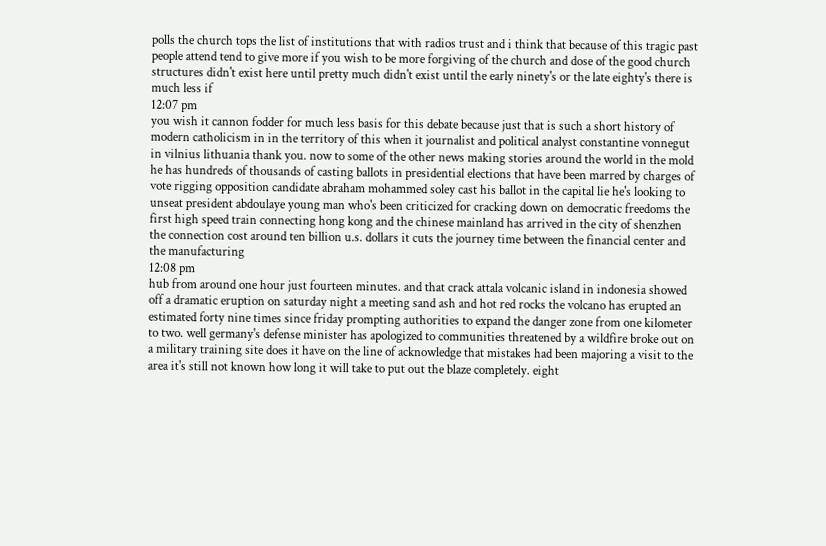polls the church tops the list of institutions that with radios trust and i think that because of this tragic past people attend tend to give more if you wish to be more forgiving of the church and dose of the good church structures didn't exist here until pretty much didn't exist until the early ninety's or the late eighty's there is much less if
12:07 pm
you wish it cannon fodder for much less basis for this debate because just that is such a short history of modern catholicism in in the territory of this when it journalist and political analyst constantine vonnegut in vilnius lithuania thank you. now to some of the other news making stories around the world in the mold he has hundreds of thousands of casting ballots in presidential elections that have been marred by charges of vote rigging opposition candidate abraham mohammed soley cast his ballot in the capital lie he's looking to unseat president abdoulaye young man who's been criticized for cracking down on democratic freedoms the first high speed train connecting hong kong and the chinese mainland has arrived in the city of shenzhen the connection cost around ten billion u.s. dollars it cuts the journey time between the financial center and the manufacturing
12:08 pm
hub from around one hour just fourteen minutes. and that crack attala volcanic island in indonesia showed off a dramatic eruption on saturday night a meeting sand ash and hot red rocks the volcano has erupted an estimated forty nine times since friday prompting authorities to expand the danger zone from one kilometer to two. well germany's defense minister has apologized to communities threatened by a wildfire broke out on a military training site does it have on the line of acknowledge that mistakes had been majoring a visit to the area it's still not known how long it will take to put out the blaze completely. eight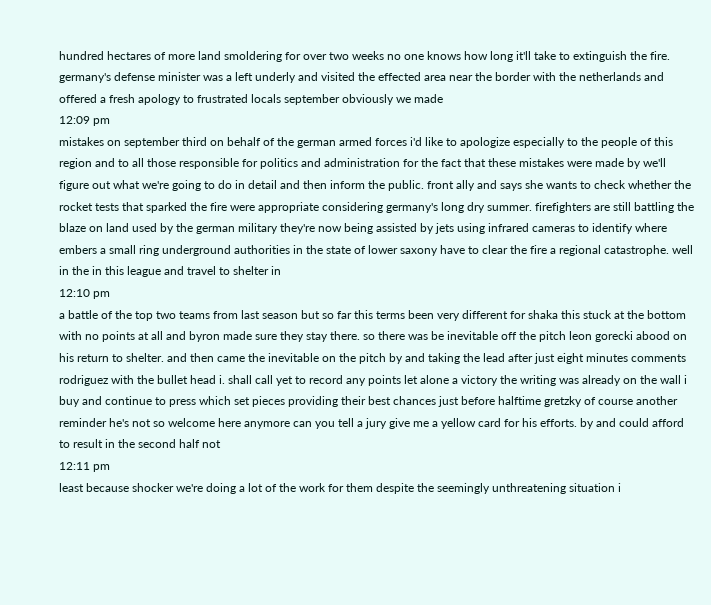hundred hectares of more land smoldering for over two weeks no one knows how long it'll take to extinguish the fire. germany's defense minister was a left underly and visited the effected area near the border with the netherlands and offered a fresh apology to frustrated locals september obviously we made
12:09 pm
mistakes on september third on behalf of the german armed forces i'd like to apologize especially to the people of this region and to all those responsible for politics and administration for the fact that these mistakes were made by we'll figure out what we're going to do in detail and then inform the public. front ally and says she wants to check whether the rocket tests that sparked the fire were appropriate considering germany's long dry summer. firefighters are still battling the blaze on land used by the german military they're now being assisted by jets using infrared cameras to identify where embers a small ring underground authorities in the state of lower saxony have to clear the fire a regional catastrophe. well in the in this league and travel to shelter in
12:10 pm
a battle of the top two teams from last season but so far this terms been very different for shaka this stuck at the bottom with no points at all and byron made sure they stay there. so there was be inevitable off the pitch leon gorecki abood on his return to shelter. and then came the inevitable on the pitch by and taking the lead after just eight minutes comments rodriguez with the bullet head i. shall call yet to record any points let alone a victory the writing was already on the wall i buy and continue to press which set pieces providing their best chances just before halftime gretzky of course another reminder he's not so welcome here anymore can you tell a jury give me a yellow card for his efforts. by and could afford to result in the second half not
12:11 pm
least because shocker we're doing a lot of the work for them despite the seemingly unthreatening situation i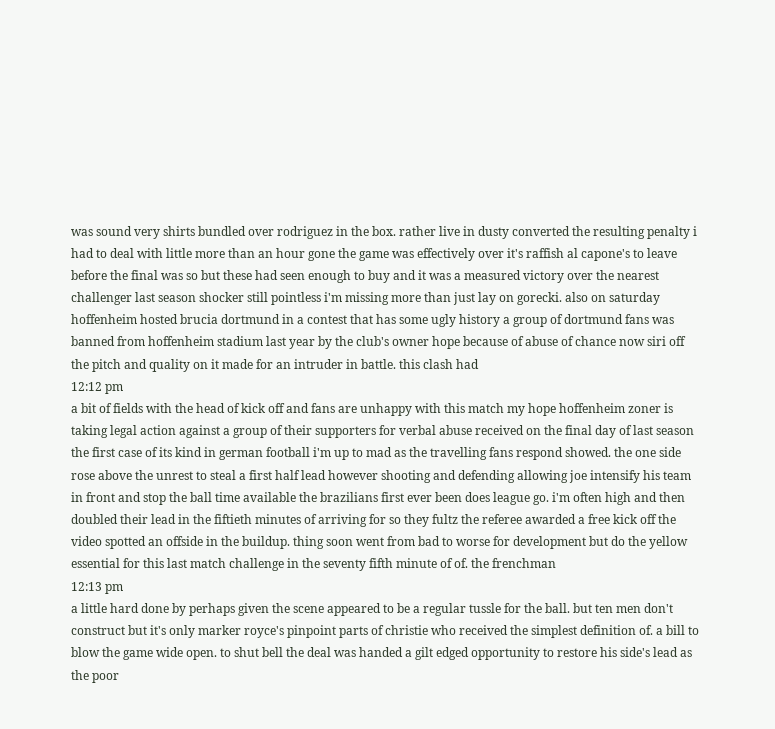was sound very shirts bundled over rodriguez in the box. rather live in dusty converted the resulting penalty i had to deal with little more than an hour gone the game was effectively over it's raffish al capone's to leave before the final was so but these had seen enough to buy and it was a measured victory over the nearest challenger last season shocker still pointless i'm missing more than just lay on gorecki. also on saturday hoffenheim hosted brucia dortmund in a contest that has some ugly history a group of dortmund fans was banned from hoffenheim stadium last year by the club's owner hope because of abuse of chance now siri off the pitch and quality on it made for an intruder in battle. this clash had
12:12 pm
a bit of fields with the head of kick off and fans are unhappy with this match my hope hoffenheim zoner is taking legal action against a group of their supporters for verbal abuse received on the final day of last season the first case of its kind in german football i'm up to mad as the travelling fans respond showed. the one side rose above the unrest to steal a first half lead however shooting and defending allowing joe intensify his team in front and stop the ball time available the brazilians first ever been does league go. i'm often high and then doubled their lead in the fiftieth minutes of arriving for so they fultz the referee awarded a free kick off the video spotted an offside in the buildup. thing soon went from bad to worse for development but do the yellow essential for this last match challenge in the seventy fifth minute of of. the frenchman
12:13 pm
a little hard done by perhaps given the scene appeared to be a regular tussle for the ball. but ten men don't construct but it's only marker royce's pinpoint parts of christie who received the simplest definition of. a bill to blow the game wide open. to shut bell the deal was handed a gilt edged opportunity to restore his side's lead as the poor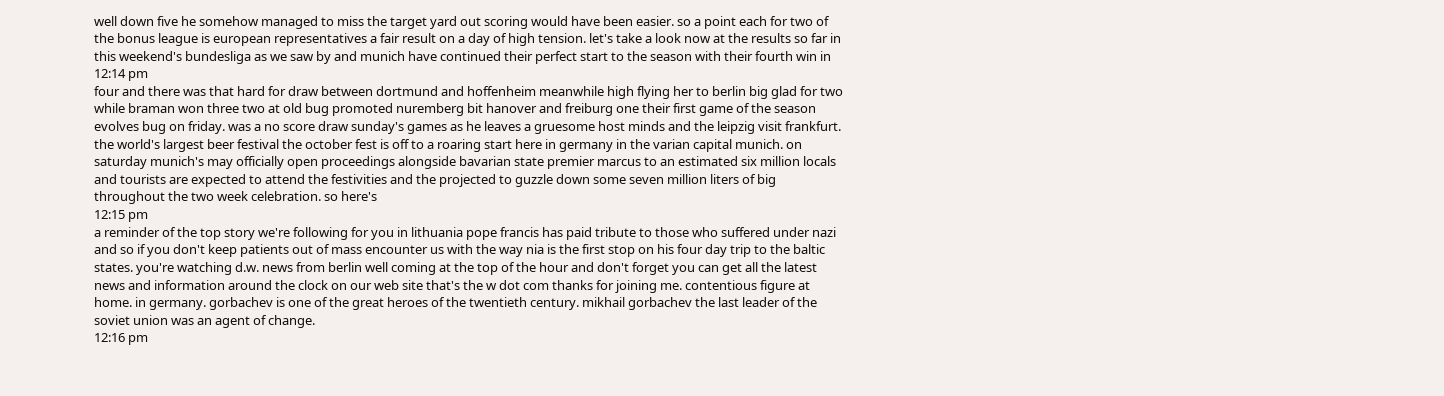well down five he somehow managed to miss the target yard out scoring would have been easier. so a point each for two of the bonus league is european representatives a fair result on a day of high tension. let's take a look now at the results so far in this weekend's bundesliga as we saw by and munich have continued their perfect start to the season with their fourth win in
12:14 pm
four and there was that hard for draw between dortmund and hoffenheim meanwhile high flying her to berlin big glad for two while braman won three two at old bug promoted nuremberg bit hanover and freiburg one their first game of the season evolves bug on friday. was a no score draw sunday's games as he leaves a gruesome host minds and the leipzig visit frankfurt. the world's largest beer festival the october fest is off to a roaring start here in germany in the varian capital munich. on saturday munich's may officially open proceedings alongside bavarian state premier marcus to an estimated six million locals and tourists are expected to attend the festivities and the projected to guzzle down some seven million liters of big throughout the two week celebration. so here's
12:15 pm
a reminder of the top story we're following for you in lithuania pope francis has paid tribute to those who suffered under nazi and so if you don't keep patients out of mass encounter us with the way nia is the first stop on his four day trip to the baltic states. you're watching d.w. news from berlin well coming at the top of the hour and don't forget you can get all the latest news and information around the clock on our web site that's the w dot com thanks for joining me. contentious figure at home. in germany. gorbachev is one of the great heroes of the twentieth century. mikhail gorbachev the last leader of the soviet union was an agent of change.
12:16 pm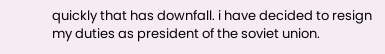quickly that has downfall. i have decided to resign my duties as president of the soviet union.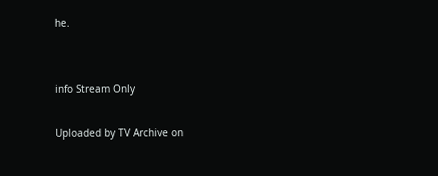he.


info Stream Only

Uploaded by TV Archive on